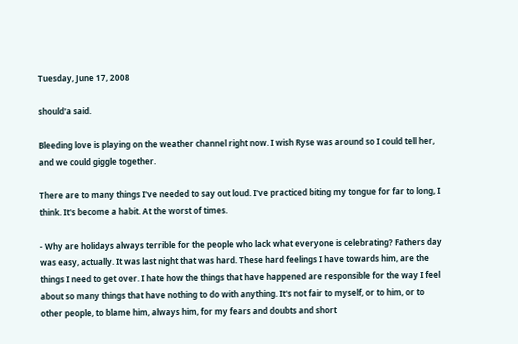Tuesday, June 17, 2008

should'a said.

Bleeding love is playing on the weather channel right now. I wish Ryse was around so I could tell her, and we could giggle together.

There are to many things I've needed to say out loud. I've practiced biting my tongue for far to long, I think. It's become a habit. At the worst of times.

- Why are holidays always terrible for the people who lack what everyone is celebrating? Fathers day was easy, actually. It was last night that was hard. These hard feelings I have towards him, are the things I need to get over. I hate how the things that have happened are responsible for the way I feel about so many things that have nothing to do with anything. It's not fair to myself, or to him, or to other people, to blame him, always him, for my fears and doubts and short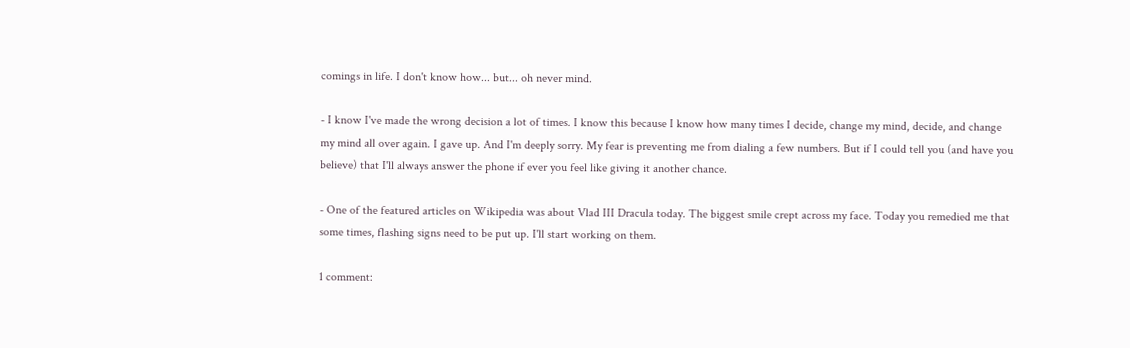comings in life. I don't know how... but... oh never mind.

- I know I've made the wrong decision a lot of times. I know this because I know how many times I decide, change my mind, decide, and change my mind all over again. I gave up. And I'm deeply sorry. My fear is preventing me from dialing a few numbers. But if I could tell you (and have you believe) that I'll always answer the phone if ever you feel like giving it another chance.

- One of the featured articles on Wikipedia was about Vlad III Dracula today. The biggest smile crept across my face. Today you remedied me that some times, flashing signs need to be put up. I'll start working on them.

1 comment: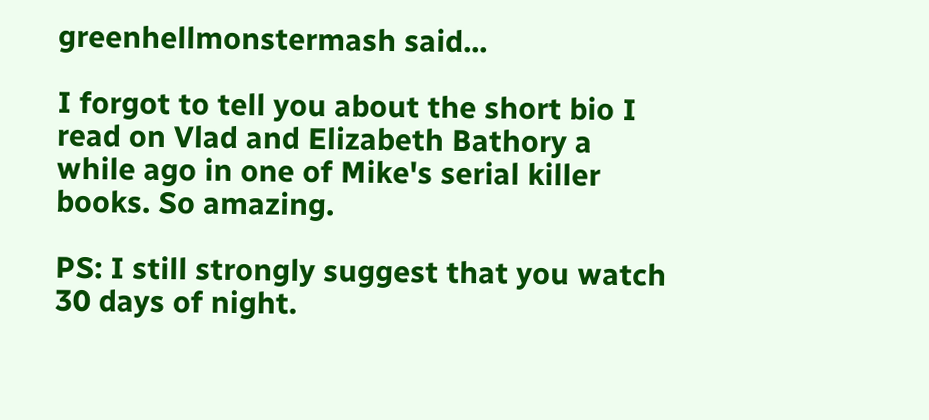greenhellmonstermash said...

I forgot to tell you about the short bio I read on Vlad and Elizabeth Bathory a while ago in one of Mike's serial killer books. So amazing.

PS: I still strongly suggest that you watch 30 days of night.